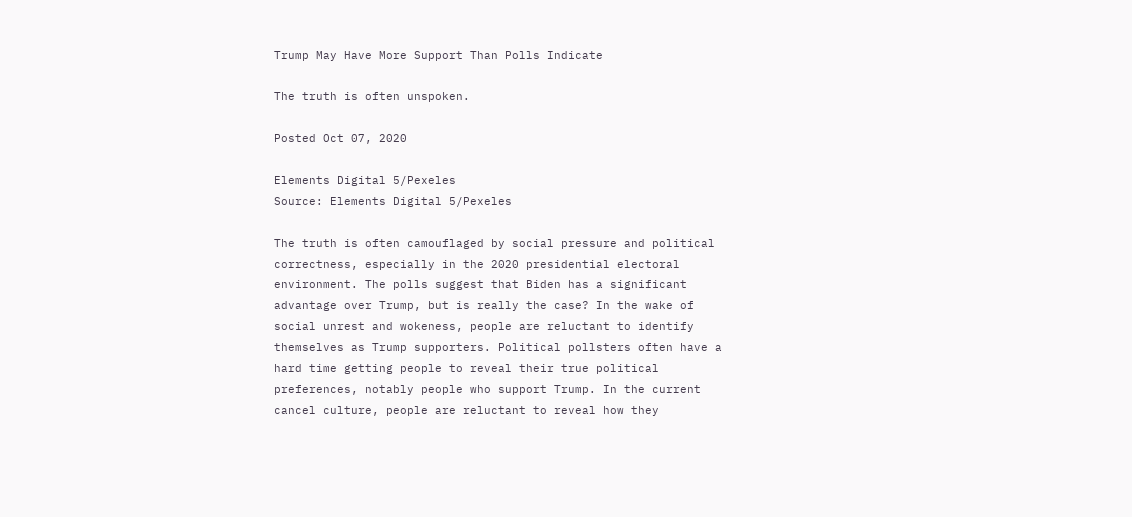Trump May Have More Support Than Polls Indicate

The truth is often unspoken.

Posted Oct 07, 2020

Elements Digital 5/Pexeles
Source: Elements Digital 5/Pexeles

The truth is often camouflaged by social pressure and political correctness, especially in the 2020 presidential electoral environment. The polls suggest that Biden has a significant advantage over Trump, but is really the case? In the wake of social unrest and wokeness, people are reluctant to identify themselves as Trump supporters. Political pollsters often have a hard time getting people to reveal their true political preferences, notably people who support Trump. In the current cancel culture, people are reluctant to reveal how they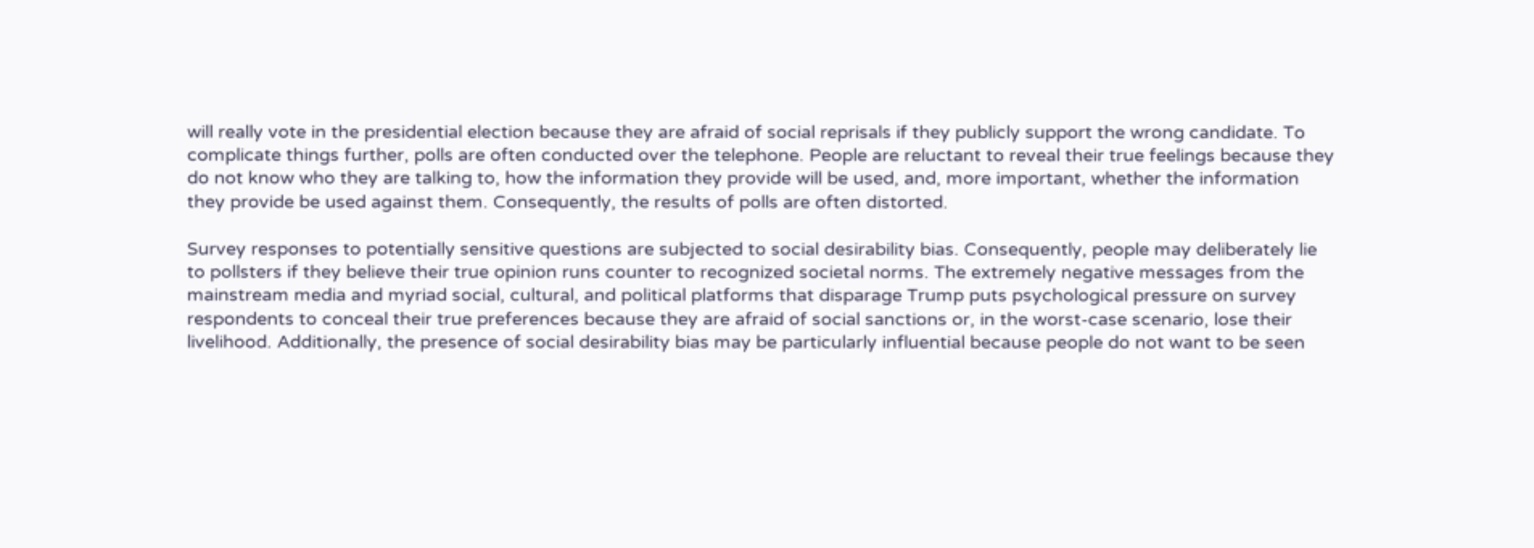will really vote in the presidential election because they are afraid of social reprisals if they publicly support the wrong candidate. To complicate things further, polls are often conducted over the telephone. People are reluctant to reveal their true feelings because they do not know who they are talking to, how the information they provide will be used, and, more important, whether the information they provide be used against them. Consequently, the results of polls are often distorted.

Survey responses to potentially sensitive questions are subjected to social desirability bias. Consequently, people may deliberately lie to pollsters if they believe their true opinion runs counter to recognized societal norms. The extremely negative messages from the mainstream media and myriad social, cultural, and political platforms that disparage Trump puts psychological pressure on survey respondents to conceal their true preferences because they are afraid of social sanctions or, in the worst-case scenario, lose their livelihood. Additionally, the presence of social desirability bias may be particularly influential because people do not want to be seen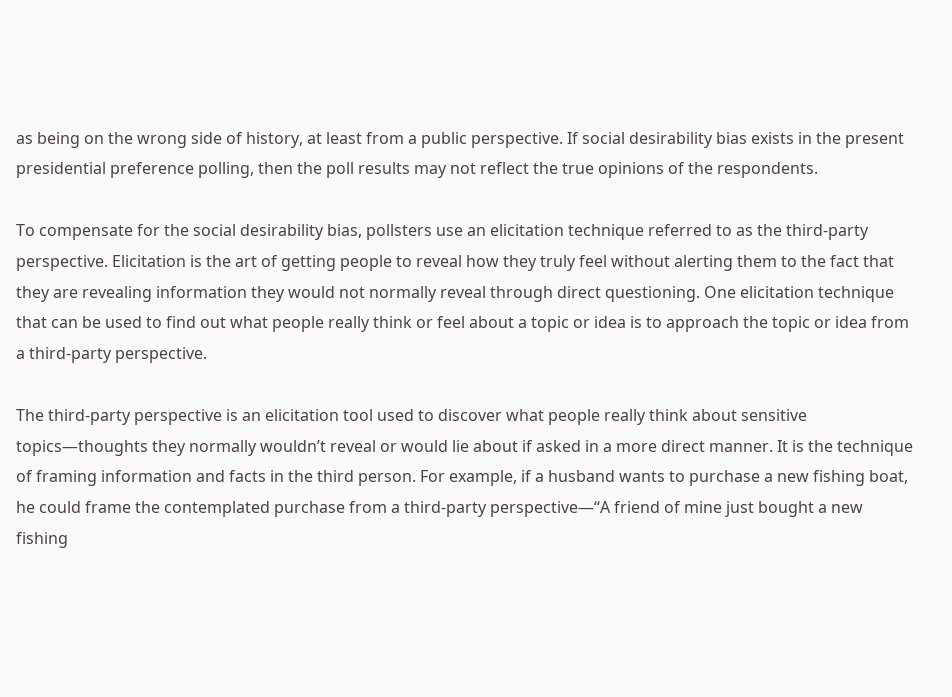as being on the wrong side of history, at least from a public perspective. If social desirability bias exists in the present presidential preference polling, then the poll results may not reflect the true opinions of the respondents.

To compensate for the social desirability bias, pollsters use an elicitation technique referred to as the third-party perspective. Elicitation is the art of getting people to reveal how they truly feel without alerting them to the fact that they are revealing information they would not normally reveal through direct questioning. One elicitation technique that can be used to find out what people really think or feel about a topic or idea is to approach the topic or idea from a third-party perspective.

The third-party perspective is an elicitation tool used to discover what people really think about sensitive topics—thoughts they normally wouldn’t reveal or would lie about if asked in a more direct manner. It is the technique of framing information and facts in the third person. For example, if a husband wants to purchase a new fishing boat, he could frame the contemplated purchase from a third-party perspective—“A friend of mine just bought a new fishing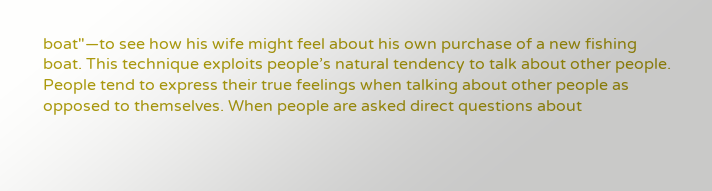boat"—to see how his wife might feel about his own purchase of a new fishing boat. This technique exploits people’s natural tendency to talk about other people. People tend to express their true feelings when talking about other people as opposed to themselves. When people are asked direct questions about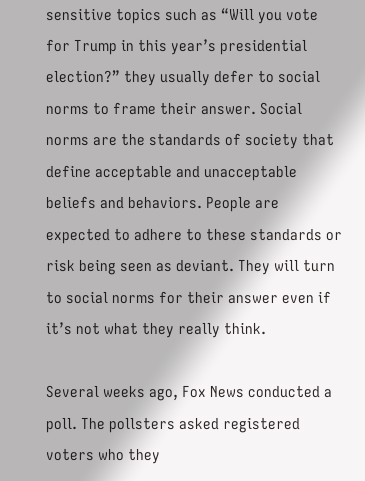sensitive topics such as “Will you vote for Trump in this year’s presidential election?” they usually defer to social norms to frame their answer. Social norms are the standards of society that define acceptable and unacceptable beliefs and behaviors. People are expected to adhere to these standards or risk being seen as deviant. They will turn to social norms for their answer even if it’s not what they really think.

Several weeks ago, Fox News conducted a poll. The pollsters asked registered voters who they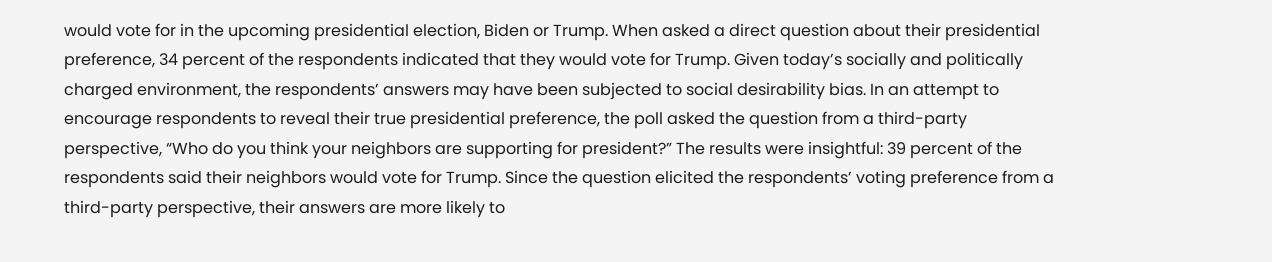would vote for in the upcoming presidential election, Biden or Trump. When asked a direct question about their presidential preference, 34 percent of the respondents indicated that they would vote for Trump. Given today’s socially and politically charged environment, the respondents’ answers may have been subjected to social desirability bias. In an attempt to encourage respondents to reveal their true presidential preference, the poll asked the question from a third-party perspective, “Who do you think your neighbors are supporting for president?” The results were insightful: 39 percent of the respondents said their neighbors would vote for Trump. Since the question elicited the respondents’ voting preference from a third-party perspective, their answers are more likely to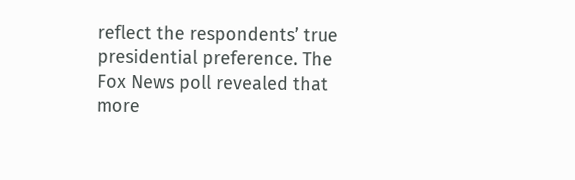reflect the respondents’ true presidential preference. The Fox News poll revealed that more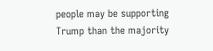people may be supporting Trump than the majority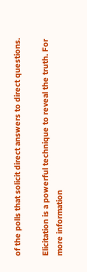of the polls that solicit direct answers to direct questions.

Elicitation is a powerful technique to reveal the truth. For more information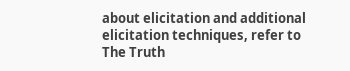about elicitation and additional elicitation techniques, refer to The Truth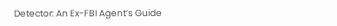Detector: An Ex-FBI Agent’s Guide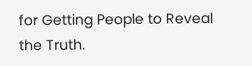for Getting People to Reveal the Truth.